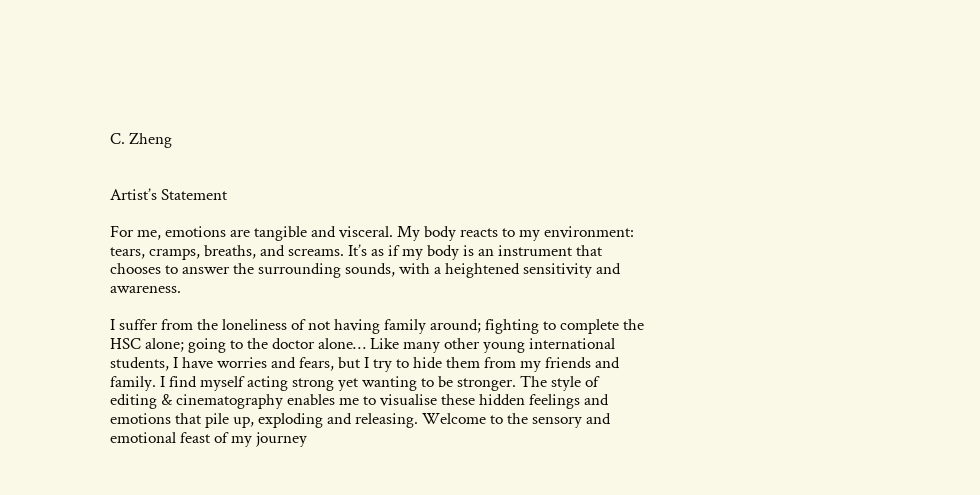C. Zheng


Artist’s Statement

For me, emotions are tangible and visceral. My body reacts to my environment: tears, cramps, breaths, and screams. It’s as if my body is an instrument that chooses to answer the surrounding sounds, with a heightened sensitivity and awareness.

I suffer from the loneliness of not having family around; fighting to complete the HSC alone; going to the doctor alone… Like many other young international students, I have worries and fears, but I try to hide them from my friends and family. I find myself acting strong yet wanting to be stronger. The style of editing & cinematography enables me to visualise these hidden feelings and emotions that pile up, exploding and releasing. Welcome to the sensory and emotional feast of my journey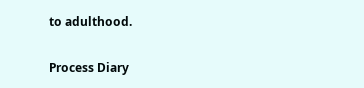to adulthood.

Process Diary